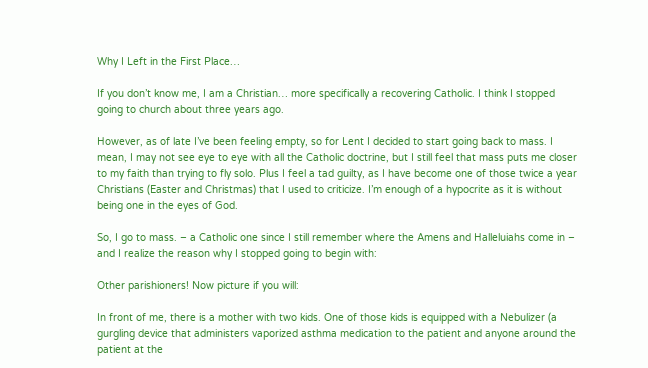Why I Left in the First Place…

If you don’t know me, I am a Christian… more specifically a recovering Catholic. I think I stopped going to church about three years ago.

However, as of late I’ve been feeling empty, so for Lent I decided to start going back to mass. I mean, I may not see eye to eye with all the Catholic doctrine, but I still feel that mass puts me closer to my faith than trying to fly solo. Plus I feel a tad guilty, as I have become one of those twice a year Christians (Easter and Christmas) that I used to criticize. I’m enough of a hypocrite as it is without being one in the eyes of God.

So, I go to mass. – a Catholic one since I still remember where the Amens and Halleluiahs come in – and I realize the reason why I stopped going to begin with:

Other parishioners! Now picture if you will:

In front of me, there is a mother with two kids. One of those kids is equipped with a Nebulizer (a gurgling device that administers vaporized asthma medication to the patient and anyone around the patient at the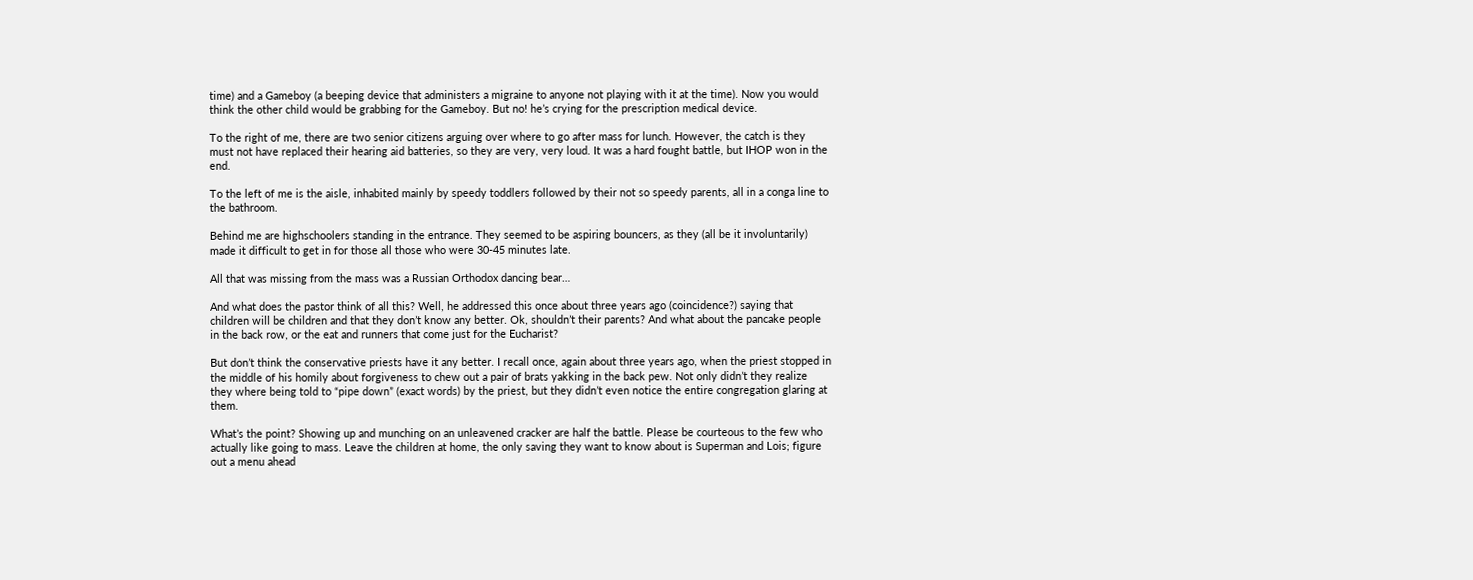time) and a Gameboy (a beeping device that administers a migraine to anyone not playing with it at the time). Now you would think the other child would be grabbing for the Gameboy. But no! he’s crying for the prescription medical device.

To the right of me, there are two senior citizens arguing over where to go after mass for lunch. However, the catch is they must not have replaced their hearing aid batteries, so they are very, very loud. It was a hard fought battle, but IHOP won in the end.

To the left of me is the aisle, inhabited mainly by speedy toddlers followed by their not so speedy parents, all in a conga line to the bathroom.

Behind me are highschoolers standing in the entrance. They seemed to be aspiring bouncers, as they (all be it involuntarily) made it difficult to get in for those all those who were 30-45 minutes late.

All that was missing from the mass was a Russian Orthodox dancing bear…

And what does the pastor think of all this? Well, he addressed this once about three years ago (coincidence?) saying that children will be children and that they don’t know any better. Ok, shouldn’t their parents? And what about the pancake people in the back row, or the eat and runners that come just for the Eucharist?

But don’t think the conservative priests have it any better. I recall once, again about three years ago, when the priest stopped in the middle of his homily about forgiveness to chew out a pair of brats yakking in the back pew. Not only didn’t they realize they where being told to “pipe down” (exact words) by the priest, but they didn’t even notice the entire congregation glaring at them.

What’s the point? Showing up and munching on an unleavened cracker are half the battle. Please be courteous to the few who actually like going to mass. Leave the children at home, the only saving they want to know about is Superman and Lois; figure out a menu ahead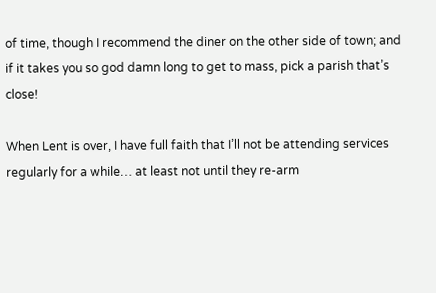of time, though I recommend the diner on the other side of town; and if it takes you so god damn long to get to mass, pick a parish that’s close!

When Lent is over, I have full faith that I’ll not be attending services regularly for a while… at least not until they re-arm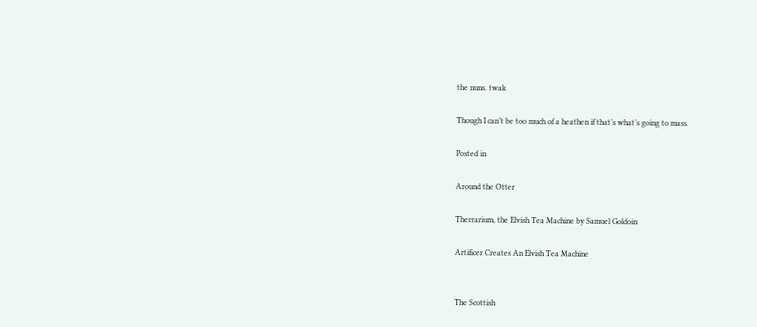the nuns. twak

Though I can’t be too much of a heathen if that’s what’s going to mass.

Posted in

Around the Otter

Therrarium, the Elvish Tea Machine by Samuel Goldoin

Artificer Creates An Elvish Tea Machine


The Scottish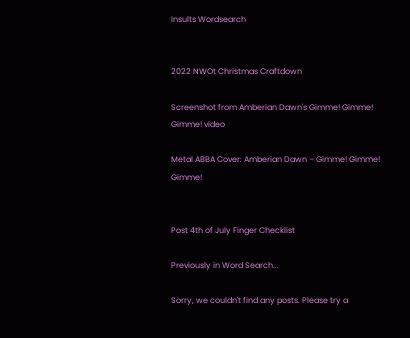Insults Wordsearch


2022 NWOt Christmas Craftdown

Screenshot from Amberian Dawn's Gimme! Gimme! Gimme! video

Metal ABBA Cover: Amberian Dawn – Gimme! Gimme! Gimme!


Post 4th of July Finger Checklist

Previously in Word Search...

Sorry, we couldn't find any posts. Please try a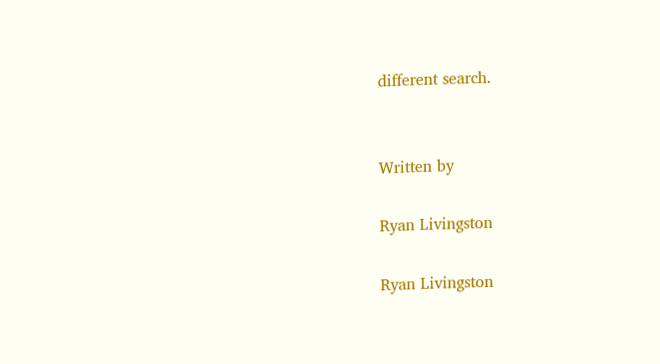different search.


Written by

Ryan Livingston

Ryan Livingston